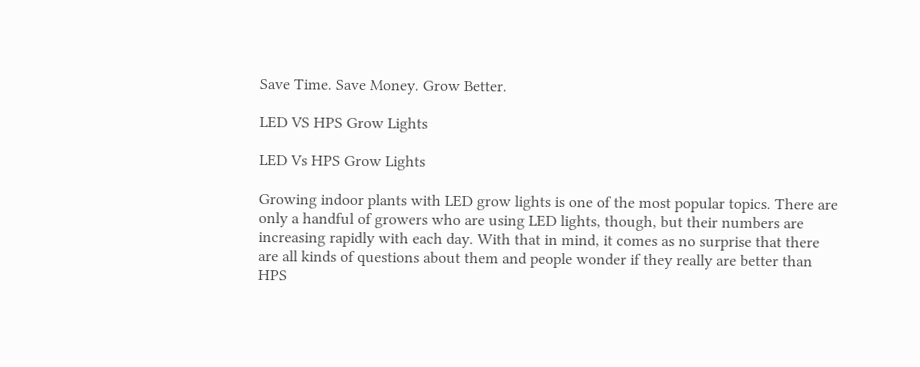Save Time. Save Money. Grow Better.

LED VS HPS Grow Lights

LED Vs HPS Grow Lights

Growing indoor plants with LED grow lights is one of the most popular topics. There are only a handful of growers who are using LED lights, though, but their numbers are increasing rapidly with each day. With that in mind, it comes as no surprise that there are all kinds of questions about them and people wonder if they really are better than HPS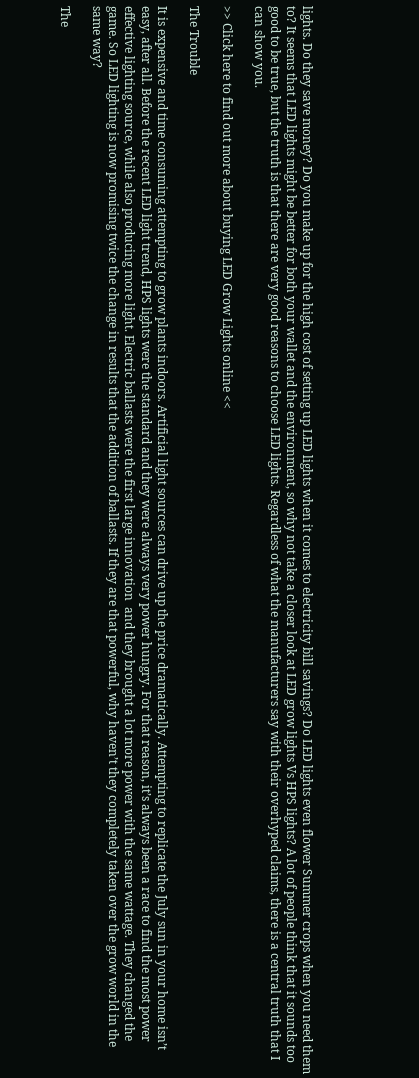lights. Do they save money? Do you make up for the high cost of setting up LED lights when it comes to electricity bill savings? Do LED lights even flower Summer crops when you need them to? It seems that LED lights might be better for both your wallet and the environment, so why not take a closer look at LED grow lights Vs HPS lights? A lot of people think that it sounds too good to be true, but the truth is that there are very good reasons to choose LED lights. Regardless of what the manufacturers say with their overhyped claims, there is a central truth that I can show you.

>> Click here to find out more about buying LED Grow Lights online <<

The Trouble

It is expensive and time consuming attempting to grow plants indoors. Artificial light sources can drive up the price dramatically. Attempting to replicate the July sun in your home isn’t easy, after all. Before the recent LED light trend, HPS lights were the standard and they were always very power hungry. For that reason, it’s always been a race to find the most power effective lighting source, while also producing more light. Electric ballasts were the first large innovation  and they brought a lot more power with the same wattage. They changed the game. So LED lighting is now promising twice the change in results that the addition of ballasts. If they are that powerful, why haven’t they completely taken over the grow world in the same way?

The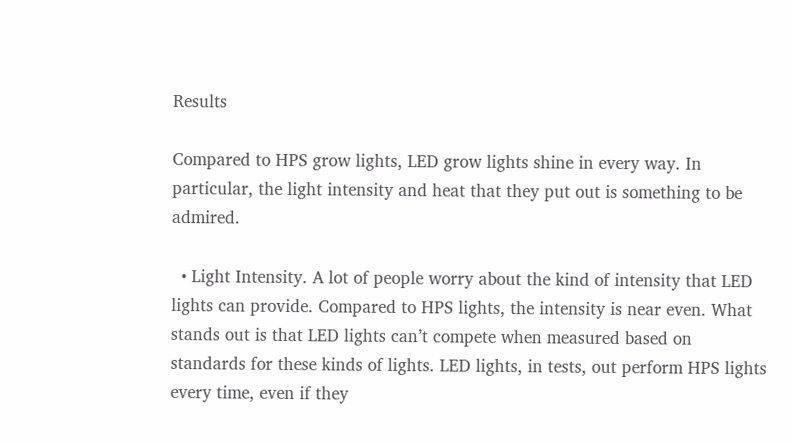Results

Compared to HPS grow lights, LED grow lights shine in every way. In particular, the light intensity and heat that they put out is something to be admired.

  • Light Intensity. A lot of people worry about the kind of intensity that LED lights can provide. Compared to HPS lights, the intensity is near even. What stands out is that LED lights can’t compete when measured based on standards for these kinds of lights. LED lights, in tests, out perform HPS lights every time, even if they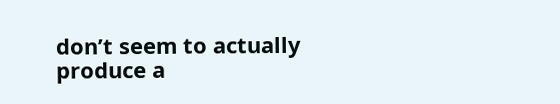don’t seem to actually produce a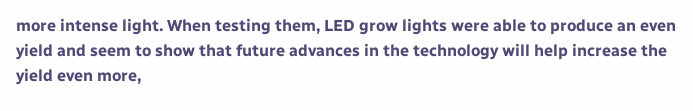more intense light. When testing them, LED grow lights were able to produce an even yield and seem to show that future advances in the technology will help increase the yield even more,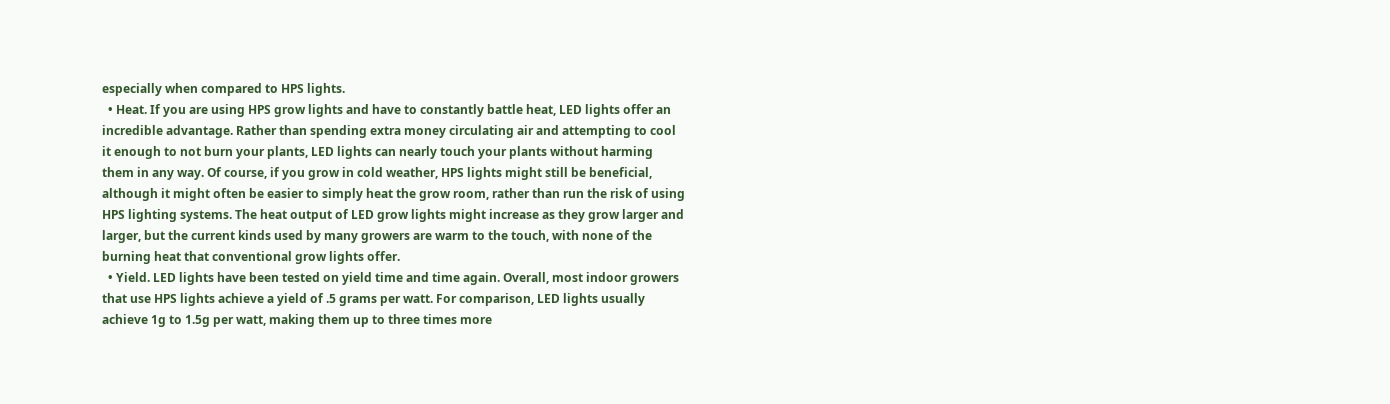especially when compared to HPS lights.
  • Heat. If you are using HPS grow lights and have to constantly battle heat, LED lights offer an incredible advantage. Rather than spending extra money circulating air and attempting to cool it enough to not burn your plants, LED lights can nearly touch your plants without harming them in any way. Of course, if you grow in cold weather, HPS lights might still be beneficial, although it might often be easier to simply heat the grow room, rather than run the risk of using HPS lighting systems. The heat output of LED grow lights might increase as they grow larger and larger, but the current kinds used by many growers are warm to the touch, with none of the burning heat that conventional grow lights offer.
  • Yield. LED lights have been tested on yield time and time again. Overall, most indoor growers that use HPS lights achieve a yield of .5 grams per watt. For comparison, LED lights usually achieve 1g to 1.5g per watt, making them up to three times more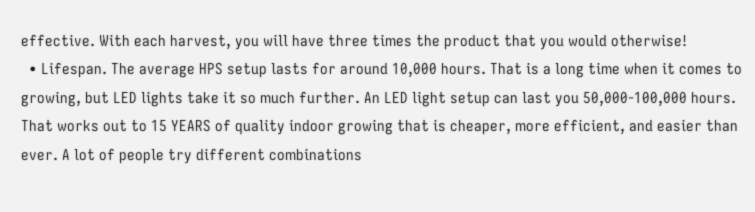effective. With each harvest, you will have three times the product that you would otherwise!
  • Lifespan. The average HPS setup lasts for around 10,000 hours. That is a long time when it comes to growing, but LED lights take it so much further. An LED light setup can last you 50,000-100,000 hours. That works out to 15 YEARS of quality indoor growing that is cheaper, more efficient, and easier than ever. A lot of people try different combinations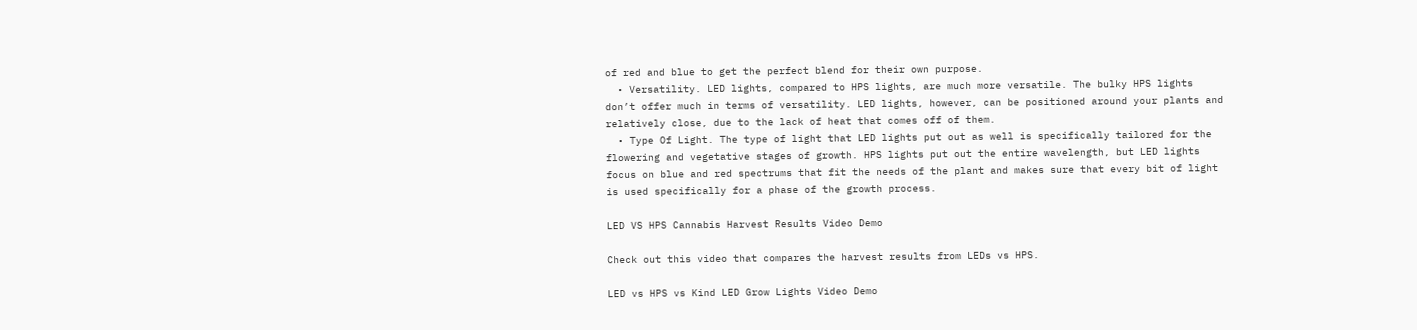of red and blue to get the perfect blend for their own purpose.
  • Versatility. LED lights, compared to HPS lights, are much more versatile. The bulky HPS lights don’t offer much in terms of versatility. LED lights, however, can be positioned around your plants and relatively close, due to the lack of heat that comes off of them.
  • Type Of Light. The type of light that LED lights put out as well is specifically tailored for the flowering and vegetative stages of growth. HPS lights put out the entire wavelength, but LED lights focus on blue and red spectrums that fit the needs of the plant and makes sure that every bit of light is used specifically for a phase of the growth process.

LED VS HPS Cannabis Harvest Results Video Demo

Check out this video that compares the harvest results from LEDs vs HPS.

LED vs HPS vs Kind LED Grow Lights Video Demo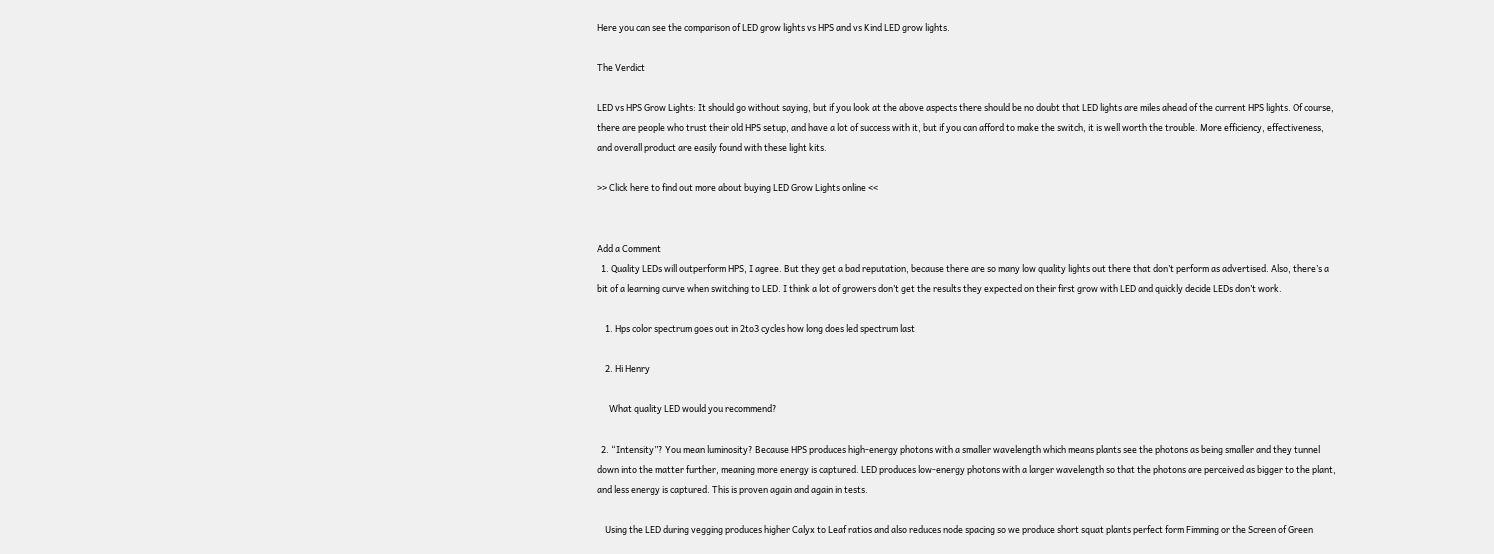Here you can see the comparison of LED grow lights vs HPS and vs Kind LED grow lights.

The Verdict

LED vs HPS Grow Lights: It should go without saying, but if you look at the above aspects there should be no doubt that LED lights are miles ahead of the current HPS lights. Of course, there are people who trust their old HPS setup, and have a lot of success with it, but if you can afford to make the switch, it is well worth the trouble. More efficiency, effectiveness, and overall product are easily found with these light kits.

>> Click here to find out more about buying LED Grow Lights online <<


Add a Comment
  1. Quality LEDs will outperform HPS, I agree. But they get a bad reputation, because there are so many low quality lights out there that don’t perform as advertised. Also, there’s a bit of a learning curve when switching to LED. I think a lot of growers don’t get the results they expected on their first grow with LED and quickly decide LEDs don’t work.

    1. Hps color spectrum goes out in 2to3 cycles how long does led spectrum last

    2. Hi Henry

      What quality LED would you recommend?

  2. “Intensity”? You mean luminosity? Because HPS produces high-energy photons with a smaller wavelength which means plants see the photons as being smaller and they tunnel down into the matter further, meaning more energy is captured. LED produces low-energy photons with a larger wavelength so that the photons are perceived as bigger to the plant, and less energy is captured. This is proven again and again in tests.

    Using the LED during vegging produces higher Calyx to Leaf ratios and also reduces node spacing so we produce short squat plants perfect form Fimming or the Screen of Green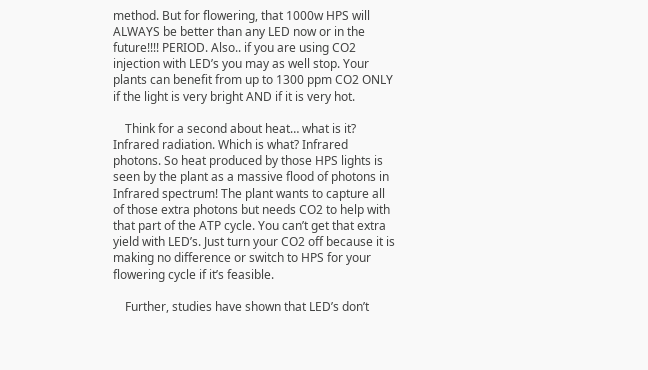method. But for flowering, that 1000w HPS will ALWAYS be better than any LED now or in the future!!!! PERIOD. Also.. if you are using CO2 injection with LED’s you may as well stop. Your plants can benefit from up to 1300 ppm CO2 ONLY if the light is very bright AND if it is very hot.

    Think for a second about heat… what is it? Infrared radiation. Which is what? Infrared photons. So heat produced by those HPS lights is seen by the plant as a massive flood of photons in Infrared spectrum! The plant wants to capture all of those extra photons but needs CO2 to help with that part of the ATP cycle. You can’t get that extra yield with LED’s. Just turn your CO2 off because it is making no difference or switch to HPS for your flowering cycle if it’s feasible.

    Further, studies have shown that LED’s don’t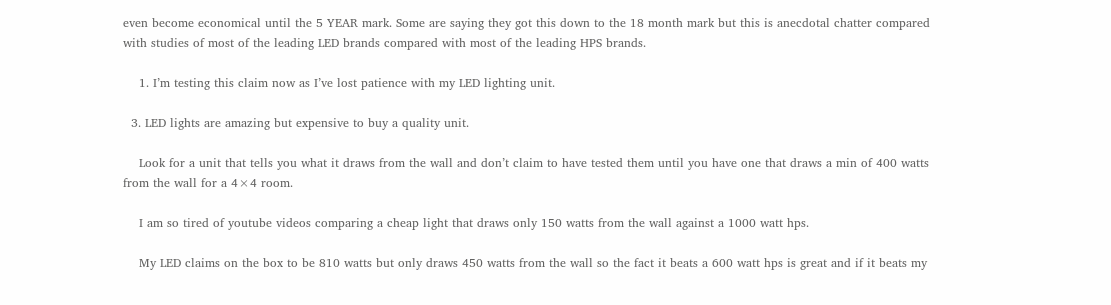even become economical until the 5 YEAR mark. Some are saying they got this down to the 18 month mark but this is anecdotal chatter compared with studies of most of the leading LED brands compared with most of the leading HPS brands.

    1. I’m testing this claim now as I’ve lost patience with my LED lighting unit.

  3. LED lights are amazing but expensive to buy a quality unit.

    Look for a unit that tells you what it draws from the wall and don’t claim to have tested them until you have one that draws a min of 400 watts from the wall for a 4×4 room.

    I am so tired of youtube videos comparing a cheap light that draws only 150 watts from the wall against a 1000 watt hps.

    My LED claims on the box to be 810 watts but only draws 450 watts from the wall so the fact it beats a 600 watt hps is great and if it beats my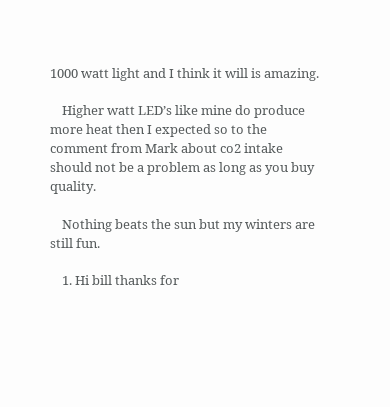1000 watt light and I think it will is amazing.

    Higher watt LED’s like mine do produce more heat then I expected so to the comment from Mark about co2 intake should not be a problem as long as you buy quality.

    Nothing beats the sun but my winters are still fun.

    1. Hi bill thanks for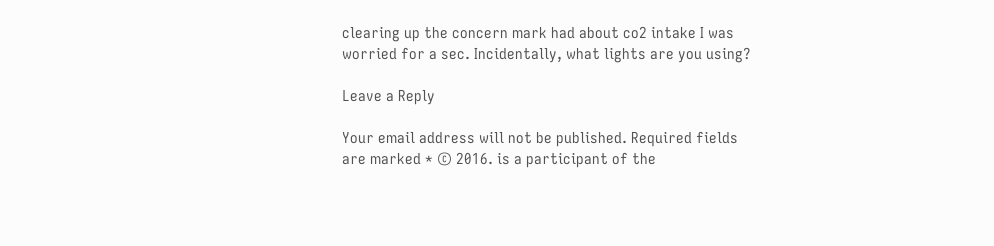clearing up the concern mark had about co2 intake I was worried for a sec. Incidentally, what lights are you using?

Leave a Reply

Your email address will not be published. Required fields are marked * © 2016. is a participant of the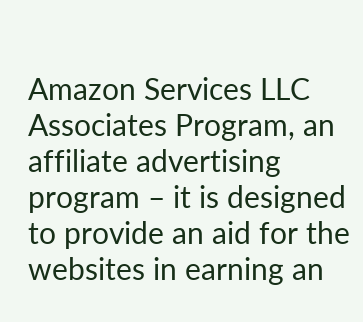Amazon Services LLC Associates Program, an affiliate advertising program – it is designed to provide an aid for the websites in earning an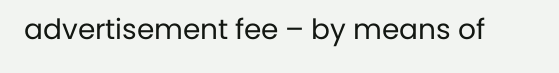advertisement fee – by means of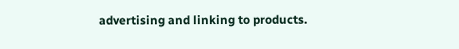advertising and linking to products.